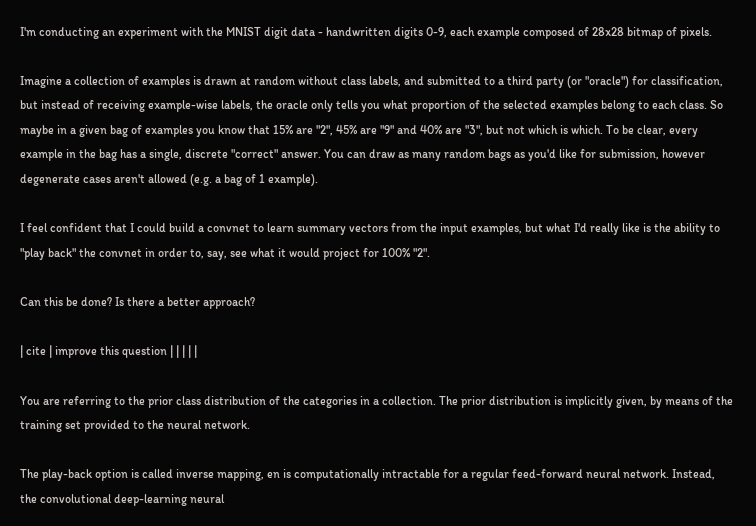I'm conducting an experiment with the MNIST digit data - handwritten digits 0-9, each example composed of 28x28 bitmap of pixels.

Imagine a collection of examples is drawn at random without class labels, and submitted to a third party (or "oracle") for classification, but instead of receiving example-wise labels, the oracle only tells you what proportion of the selected examples belong to each class. So maybe in a given bag of examples you know that 15% are "2", 45% are "9" and 40% are "3", but not which is which. To be clear, every example in the bag has a single, discrete "correct" answer. You can draw as many random bags as you'd like for submission, however degenerate cases aren't allowed (e.g. a bag of 1 example).

I feel confident that I could build a convnet to learn summary vectors from the input examples, but what I'd really like is the ability to "play back" the convnet in order to, say, see what it would project for 100% "2".

Can this be done? Is there a better approach?

| cite | improve this question | | | | |

You are referring to the prior class distribution of the categories in a collection. The prior distribution is implicitly given, by means of the training set provided to the neural network.

The play-back option is called inverse mapping, en is computationally intractable for a regular feed-forward neural network. Instead, the convolutional deep-learning neural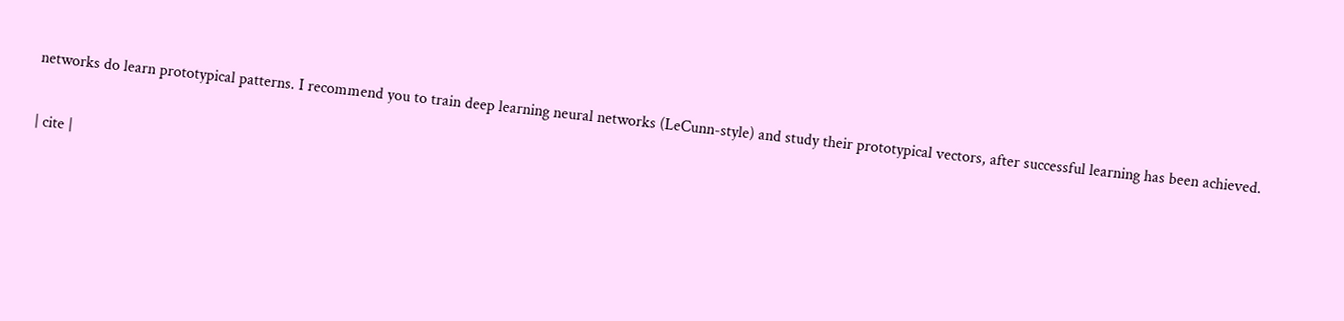networks do learn prototypical patterns. I recommend you to train deep learning neural networks (LeCunn-style) and study their prototypical vectors, after successful learning has been achieved.

| cite |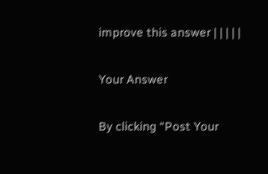improve this answer | | | | |

Your Answer

By clicking “Post Your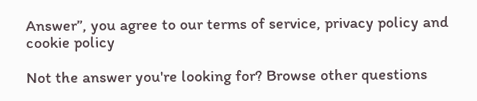Answer”, you agree to our terms of service, privacy policy and cookie policy

Not the answer you're looking for? Browse other questions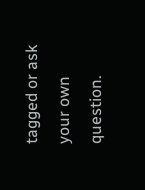tagged or ask your own question.